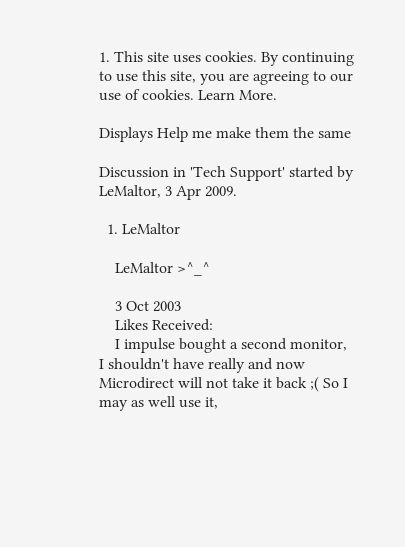1. This site uses cookies. By continuing to use this site, you are agreeing to our use of cookies. Learn More.

Displays Help me make them the same

Discussion in 'Tech Support' started by LeMaltor, 3 Apr 2009.

  1. LeMaltor

    LeMaltor >^_^

    3 Oct 2003
    Likes Received:
    I impulse bought a second monitor, I shouldn't have really and now Microdirect will not take it back ;( So I may as well use it,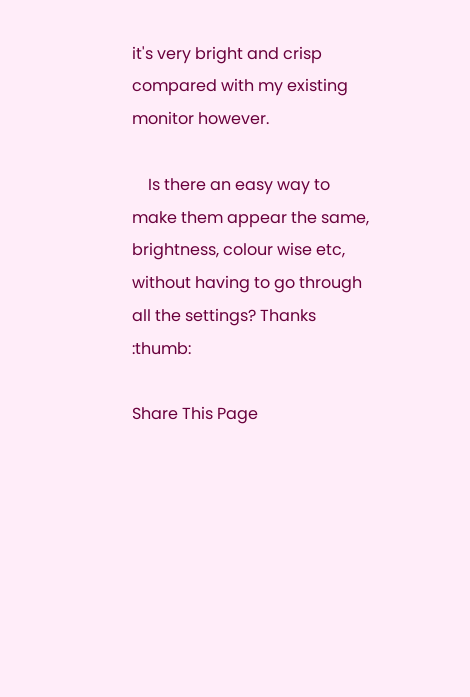it's very bright and crisp compared with my existing monitor however.

    Is there an easy way to make them appear the same, brightness, colour wise etc, without having to go through all the settings? Thanks :thumb:

Share This Page